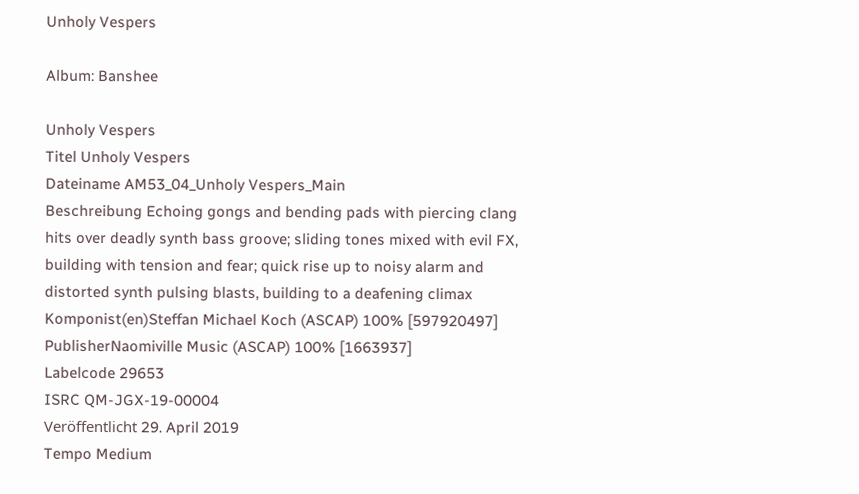Unholy Vespers

Album: Banshee

Unholy Vespers
Titel Unholy Vespers
Dateiname AM53_04_Unholy Vespers_Main
Beschreibung Echoing gongs and bending pads with piercing clang hits over deadly synth bass groove; sliding tones mixed with evil FX, building with tension and fear; quick rise up to noisy alarm and distorted synth pulsing blasts, building to a deafening climax
Komponist(en)Steffan Michael Koch (ASCAP) 100% [597920497]
PublisherNaomiville Music (ASCAP) 100% [1663937]
Labelcode 29653
ISRC QM-JGX-19-00004
Veröffentlicht 29. April 2019
Tempo Medium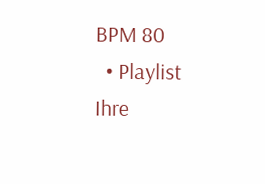BPM 80
  • Playlist
Ihre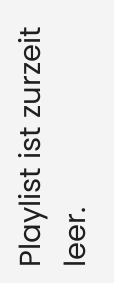Playlist ist zurzeit leer.